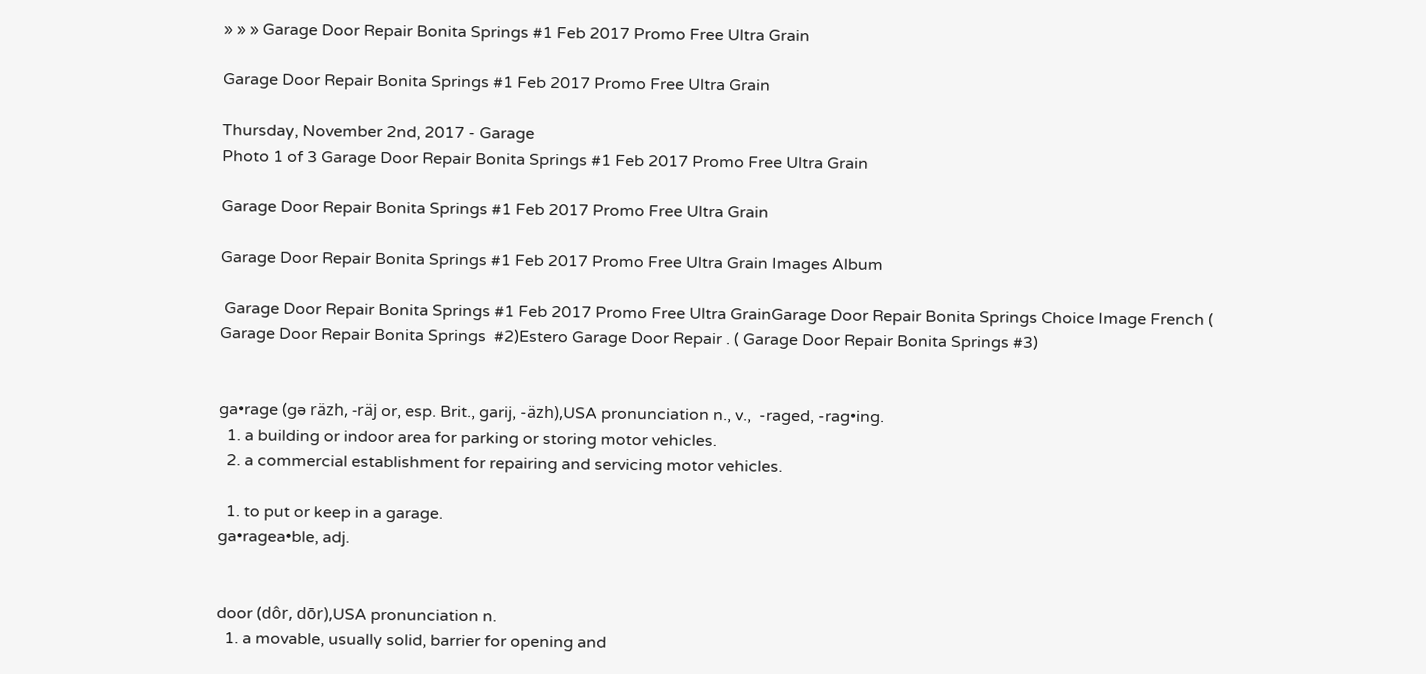» » » Garage Door Repair Bonita Springs #1 Feb 2017 Promo Free Ultra Grain

Garage Door Repair Bonita Springs #1 Feb 2017 Promo Free Ultra Grain

Thursday, November 2nd, 2017 - Garage
Photo 1 of 3 Garage Door Repair Bonita Springs #1 Feb 2017 Promo Free Ultra Grain

Garage Door Repair Bonita Springs #1 Feb 2017 Promo Free Ultra Grain

Garage Door Repair Bonita Springs #1 Feb 2017 Promo Free Ultra Grain Images Album

 Garage Door Repair Bonita Springs #1 Feb 2017 Promo Free Ultra GrainGarage Door Repair Bonita Springs Choice Image French ( Garage Door Repair Bonita Springs  #2)Estero Garage Door Repair . ( Garage Door Repair Bonita Springs #3)


ga•rage (gə räzh, -räj or, esp. Brit., garij, -äzh),USA pronunciation n., v.,  -raged, -rag•ing.
  1. a building or indoor area for parking or storing motor vehicles.
  2. a commercial establishment for repairing and servicing motor vehicles.

  1. to put or keep in a garage.
ga•ragea•ble, adj.


door (dôr, dōr),USA pronunciation n.
  1. a movable, usually solid, barrier for opening and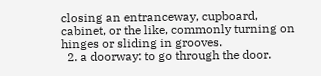closing an entranceway, cupboard, cabinet, or the like, commonly turning on hinges or sliding in grooves.
  2. a doorway: to go through the door.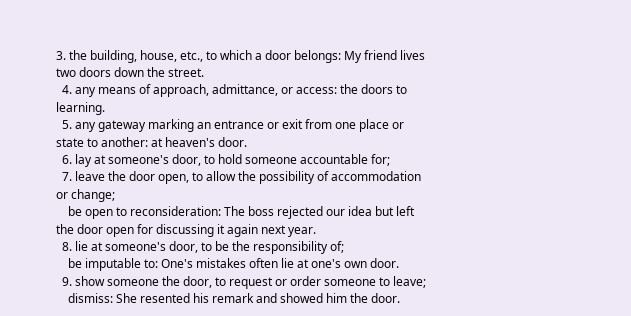3. the building, house, etc., to which a door belongs: My friend lives two doors down the street.
  4. any means of approach, admittance, or access: the doors to learning.
  5. any gateway marking an entrance or exit from one place or state to another: at heaven's door.
  6. lay at someone's door, to hold someone accountable for;
  7. leave the door open, to allow the possibility of accommodation or change;
    be open to reconsideration: The boss rejected our idea but left the door open for discussing it again next year.
  8. lie at someone's door, to be the responsibility of;
    be imputable to: One's mistakes often lie at one's own door.
  9. show someone the door, to request or order someone to leave;
    dismiss: She resented his remark and showed him the door.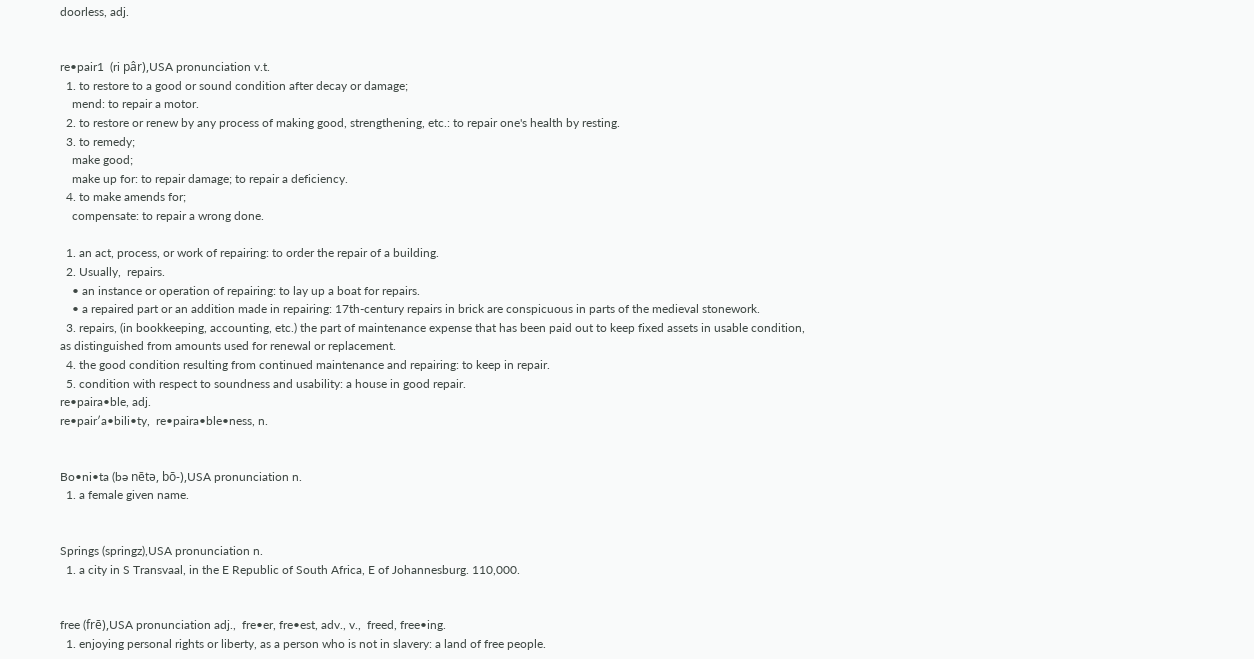doorless, adj.


re•pair1  (ri pâr),USA pronunciation v.t.
  1. to restore to a good or sound condition after decay or damage;
    mend: to repair a motor.
  2. to restore or renew by any process of making good, strengthening, etc.: to repair one's health by resting.
  3. to remedy;
    make good;
    make up for: to repair damage; to repair a deficiency.
  4. to make amends for;
    compensate: to repair a wrong done.

  1. an act, process, or work of repairing: to order the repair of a building.
  2. Usually,  repairs.
    • an instance or operation of repairing: to lay up a boat for repairs.
    • a repaired part or an addition made in repairing: 17th-century repairs in brick are conspicuous in parts of the medieval stonework.
  3. repairs, (in bookkeeping, accounting, etc.) the part of maintenance expense that has been paid out to keep fixed assets in usable condition, as distinguished from amounts used for renewal or replacement.
  4. the good condition resulting from continued maintenance and repairing: to keep in repair.
  5. condition with respect to soundness and usability: a house in good repair.
re•paira•ble, adj.
re•pair′a•bili•ty,  re•paira•ble•ness, n.


Bo•ni•ta (bə nētə, bō-),USA pronunciation n.
  1. a female given name.


Springs (springz),USA pronunciation n.
  1. a city in S Transvaal, in the E Republic of South Africa, E of Johannesburg. 110,000.


free (frē),USA pronunciation adj.,  fre•er, fre•est, adv., v.,  freed, free•ing.
  1. enjoying personal rights or liberty, as a person who is not in slavery: a land of free people.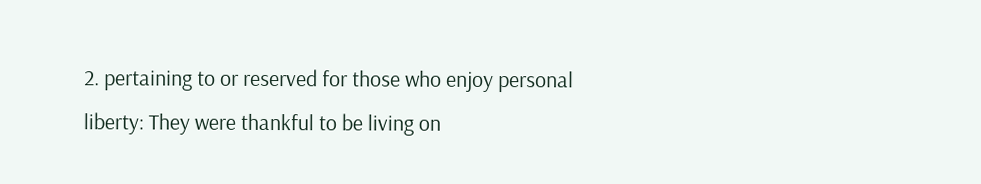2. pertaining to or reserved for those who enjoy personal liberty: They were thankful to be living on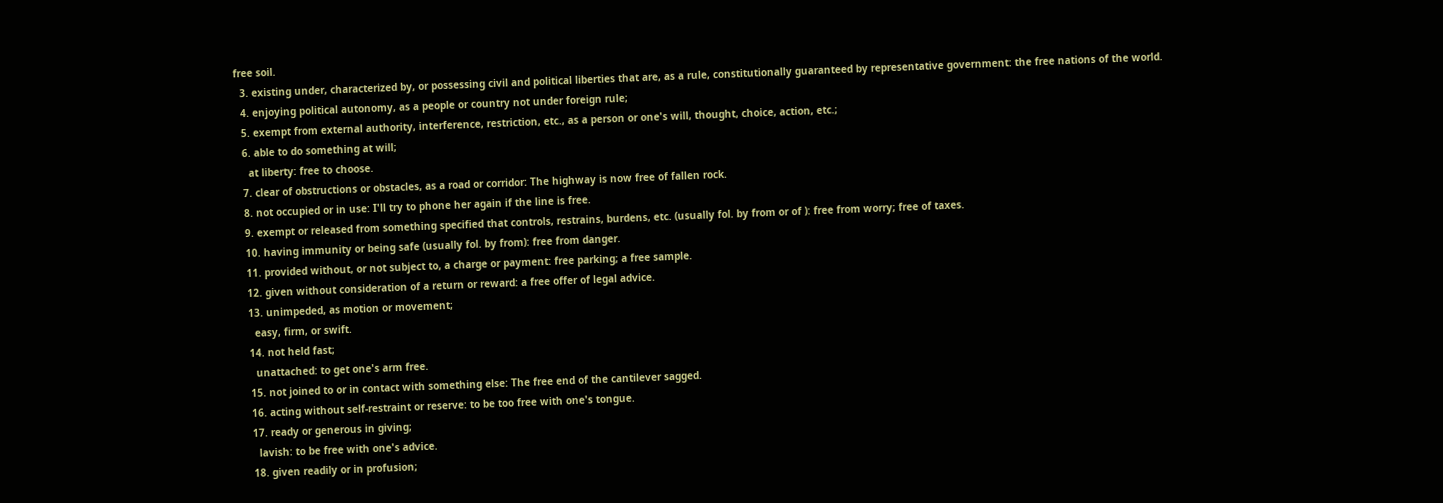free soil.
  3. existing under, characterized by, or possessing civil and political liberties that are, as a rule, constitutionally guaranteed by representative government: the free nations of the world.
  4. enjoying political autonomy, as a people or country not under foreign rule;
  5. exempt from external authority, interference, restriction, etc., as a person or one's will, thought, choice, action, etc.;
  6. able to do something at will;
    at liberty: free to choose.
  7. clear of obstructions or obstacles, as a road or corridor: The highway is now free of fallen rock.
  8. not occupied or in use: I'll try to phone her again if the line is free.
  9. exempt or released from something specified that controls, restrains, burdens, etc. (usually fol. by from or of ): free from worry; free of taxes.
  10. having immunity or being safe (usually fol. by from): free from danger.
  11. provided without, or not subject to, a charge or payment: free parking; a free sample.
  12. given without consideration of a return or reward: a free offer of legal advice.
  13. unimpeded, as motion or movement;
    easy, firm, or swift.
  14. not held fast;
    unattached: to get one's arm free.
  15. not joined to or in contact with something else: The free end of the cantilever sagged.
  16. acting without self-restraint or reserve: to be too free with one's tongue.
  17. ready or generous in giving;
    lavish: to be free with one's advice.
  18. given readily or in profusion;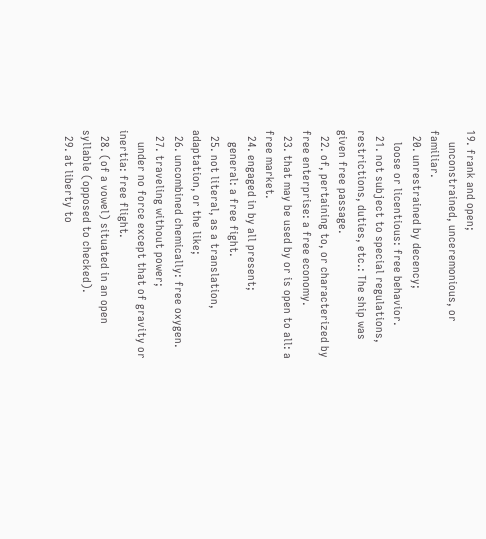19. frank and open;
    unconstrained, unceremonious, or familiar.
  20. unrestrained by decency;
    loose or licentious: free behavior.
  21. not subject to special regulations, restrictions, duties, etc.: The ship was given free passage.
  22. of, pertaining to, or characterized by free enterprise: a free economy.
  23. that may be used by or is open to all: a free market.
  24. engaged in by all present;
    general: a free fight.
  25. not literal, as a translation, adaptation, or the like;
  26. uncombined chemically: free oxygen.
  27. traveling without power;
    under no force except that of gravity or inertia: free flight.
  28. (of a vowel) situated in an open syllable (opposed to checked).
  29. at liberty to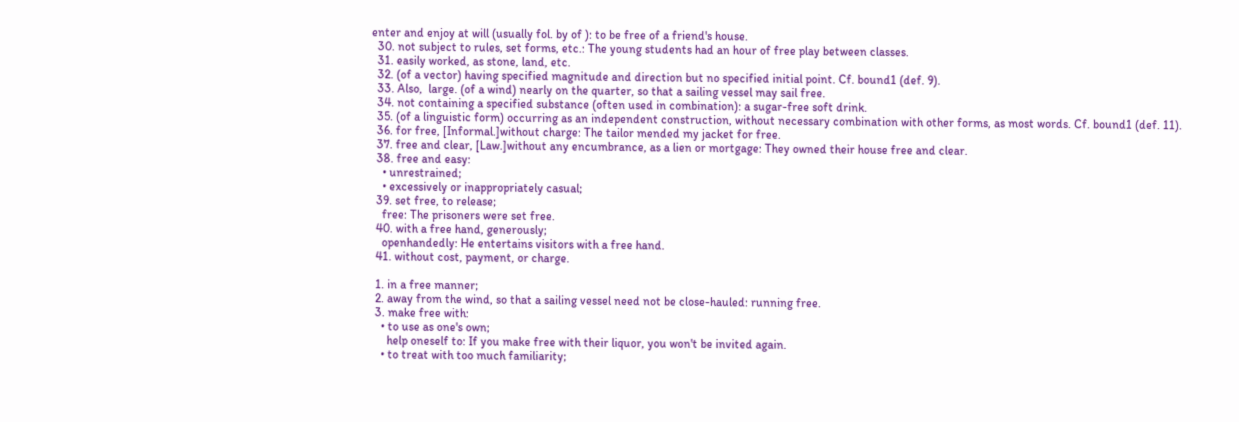enter and enjoy at will (usually fol. by of ): to be free of a friend's house.
  30. not subject to rules, set forms, etc.: The young students had an hour of free play between classes.
  31. easily worked, as stone, land, etc.
  32. (of a vector) having specified magnitude and direction but no specified initial point. Cf. bound1 (def. 9).
  33. Also,  large. (of a wind) nearly on the quarter, so that a sailing vessel may sail free.
  34. not containing a specified substance (often used in combination): a sugar-free soft drink.
  35. (of a linguistic form) occurring as an independent construction, without necessary combination with other forms, as most words. Cf. bound1 (def. 11).
  36. for free, [Informal.]without charge: The tailor mended my jacket for free.
  37. free and clear, [Law.]without any encumbrance, as a lien or mortgage: They owned their house free and clear.
  38. free and easy:
    • unrestrained;
    • excessively or inappropriately casual;
  39. set free, to release;
    free: The prisoners were set free.
  40. with a free hand, generously;
    openhandedly: He entertains visitors with a free hand.
  41. without cost, payment, or charge.

  1. in a free manner;
  2. away from the wind, so that a sailing vessel need not be close-hauled: running free.
  3. make free with:
    • to use as one's own;
      help oneself to: If you make free with their liquor, you won't be invited again.
    • to treat with too much familiarity;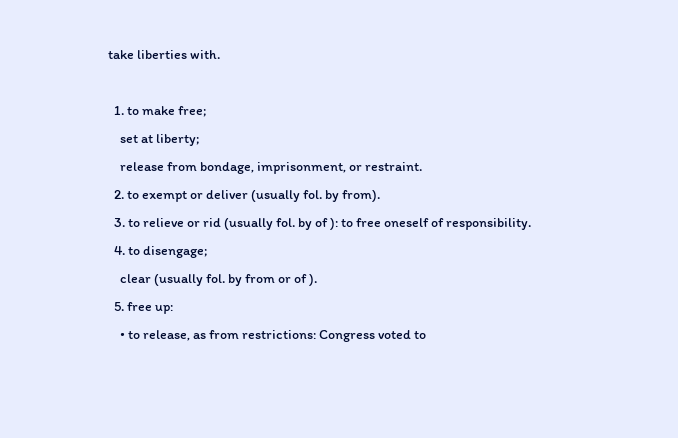take liberties with.

  1. to make free;
    set at liberty;
    release from bondage, imprisonment, or restraint.
  2. to exempt or deliver (usually fol. by from).
  3. to relieve or rid (usually fol. by of ): to free oneself of responsibility.
  4. to disengage;
    clear (usually fol. by from or of ).
  5. free up:
    • to release, as from restrictions: Congress voted to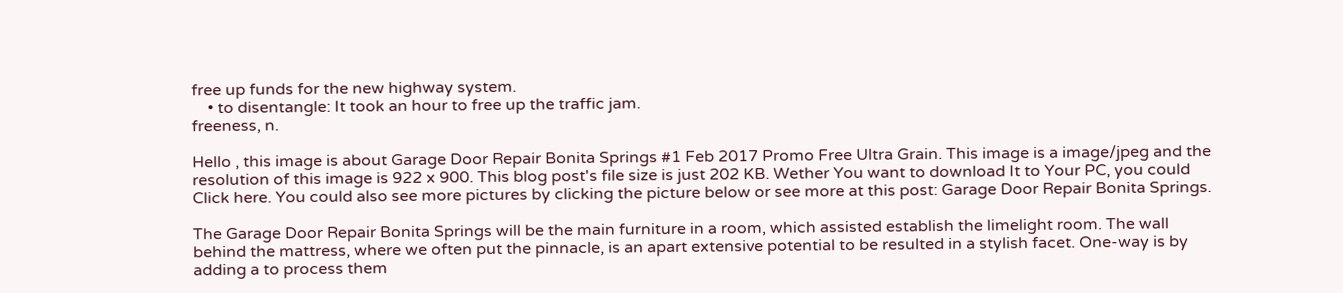free up funds for the new highway system.
    • to disentangle: It took an hour to free up the traffic jam.
freeness, n.

Hello , this image is about Garage Door Repair Bonita Springs #1 Feb 2017 Promo Free Ultra Grain. This image is a image/jpeg and the resolution of this image is 922 x 900. This blog post's file size is just 202 KB. Wether You want to download It to Your PC, you could Click here. You could also see more pictures by clicking the picture below or see more at this post: Garage Door Repair Bonita Springs.

The Garage Door Repair Bonita Springs will be the main furniture in a room, which assisted establish the limelight room. The wall behind the mattress, where we often put the pinnacle, is an apart extensive potential to be resulted in a stylish facet. One-way is by adding a to process them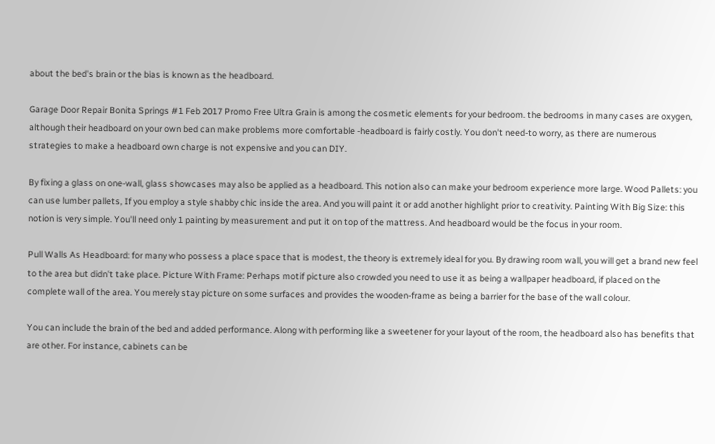about the bed's brain or the bias is known as the headboard.

Garage Door Repair Bonita Springs #1 Feb 2017 Promo Free Ultra Grain is among the cosmetic elements for your bedroom. the bedrooms in many cases are oxygen, although their headboard on your own bed can make problems more comfortable -headboard is fairly costly. You don't need-to worry, as there are numerous strategies to make a headboard own charge is not expensive and you can DIY.

By fixing a glass on one-wall, glass showcases may also be applied as a headboard. This notion also can make your bedroom experience more large. Wood Pallets: you can use lumber pallets, If you employ a style shabby chic inside the area. And you will paint it or add another highlight prior to creativity. Painting With Big Size: this notion is very simple. You'll need only 1 painting by measurement and put it on top of the mattress. And headboard would be the focus in your room.

Pull Walls As Headboard: for many who possess a place space that is modest, the theory is extremely ideal for you. By drawing room wall, you will get a brand new feel to the area but didn't take place. Picture With Frame: Perhaps motif picture also crowded you need to use it as being a wallpaper headboard, if placed on the complete wall of the area. You merely stay picture on some surfaces and provides the wooden-frame as being a barrier for the base of the wall colour.

You can include the brain of the bed and added performance. Along with performing like a sweetener for your layout of the room, the headboard also has benefits that are other. For instance, cabinets can be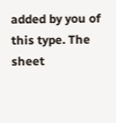added by you of this type. The sheet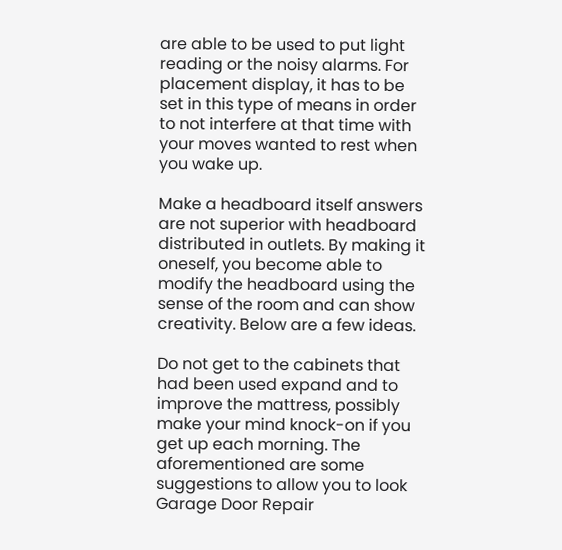are able to be used to put light reading or the noisy alarms. For placement display, it has to be set in this type of means in order to not interfere at that time with your moves wanted to rest when you wake up.

Make a headboard itself answers are not superior with headboard distributed in outlets. By making it oneself, you become able to modify the headboard using the sense of the room and can show creativity. Below are a few ideas.

Do not get to the cabinets that had been used expand and to improve the mattress, possibly make your mind knock-on if you get up each morning. The aforementioned are some suggestions to allow you to look Garage Door Repair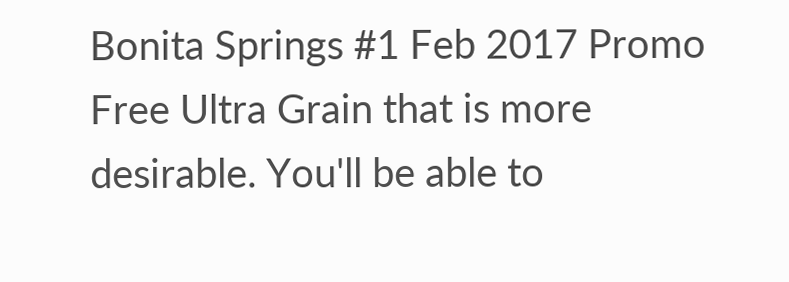Bonita Springs #1 Feb 2017 Promo Free Ultra Grain that is more desirable. You'll be able to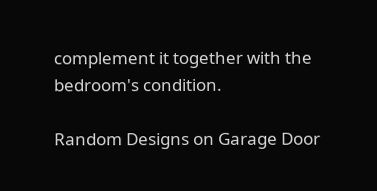complement it together with the bedroom's condition.

Random Designs on Garage Door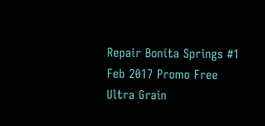Repair Bonita Springs #1 Feb 2017 Promo Free Ultra Grain